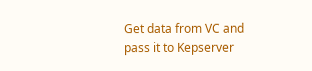Get data from VC and pass it to Kepserver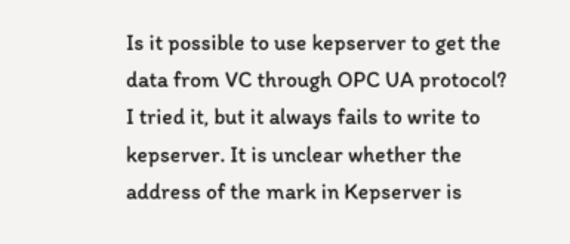Is it possible to use kepserver to get the data from VC through OPC UA protocol?
I tried it, but it always fails to write to kepserver. It is unclear whether the address of the mark in Kepserver is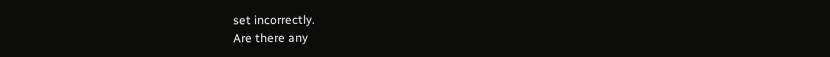set incorrectly.
Are there any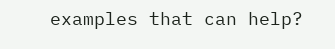examples that can help?